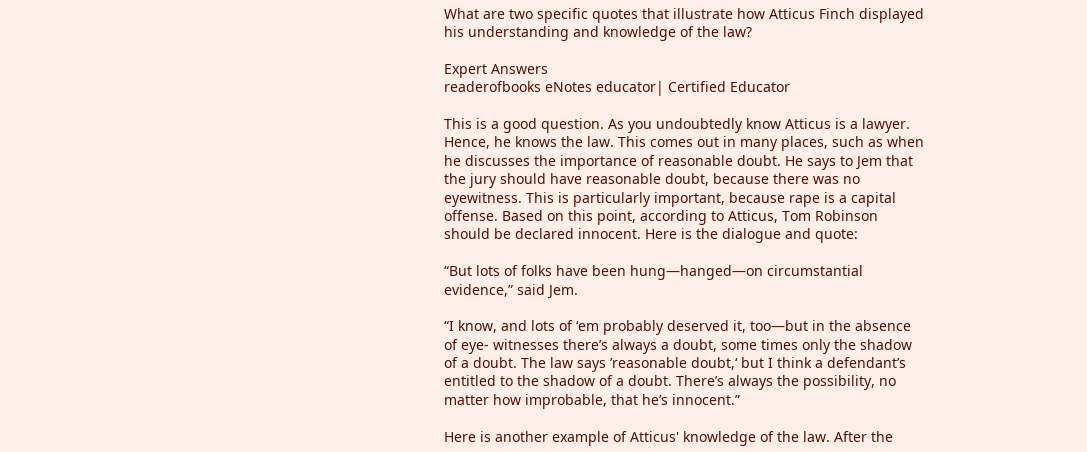What are two specific quotes that illustrate how Atticus Finch displayed his understanding and knowledge of the law?

Expert Answers
readerofbooks eNotes educator| Certified Educator

This is a good question. As you undoubtedly know Atticus is a lawyer. Hence, he knows the law. This comes out in many places, such as when he discusses the importance of reasonable doubt. He says to Jem that the jury should have reasonable doubt, because there was no eyewitness. This is particularly important, because rape is a capital offense. Based on this point, according to Atticus, Tom Robinson should be declared innocent. Here is the dialogue and quote:

“But lots of folks have been hung—hanged—on circumstantial evidence,” said Jem.

“I know, and lots of ‘em probably deserved it, too—but in the absence of eye- witnesses there’s always a doubt, some times only the shadow of a doubt. The law says ’reasonable doubt,‘ but I think a defendant’s entitled to the shadow of a doubt. There’s always the possibility, no matter how improbable, that he’s innocent.”

Here is another example of Atticus' knowledge of the law. After the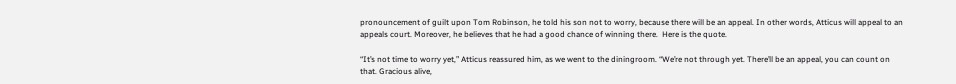pronouncement of guilt upon Tom Robinson, he told his son not to worry, because there will be an appeal. In other words, Atticus will appeal to an appeals court. Moreover, he believes that he had a good chance of winning there.  Here is the quote.

“It’s not time to worry yet,” Atticus reassured him, as we went to the diningroom. “We’re not through yet. There’ll be an appeal, you can count on that. Gracious alive,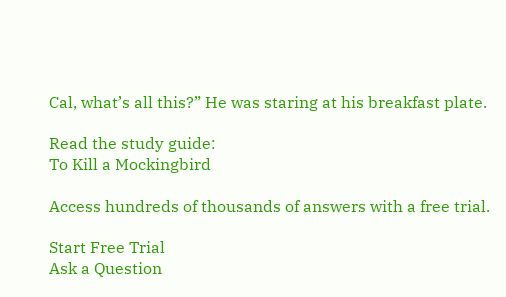Cal, what’s all this?” He was staring at his breakfast plate.

Read the study guide:
To Kill a Mockingbird

Access hundreds of thousands of answers with a free trial.

Start Free Trial
Ask a Question